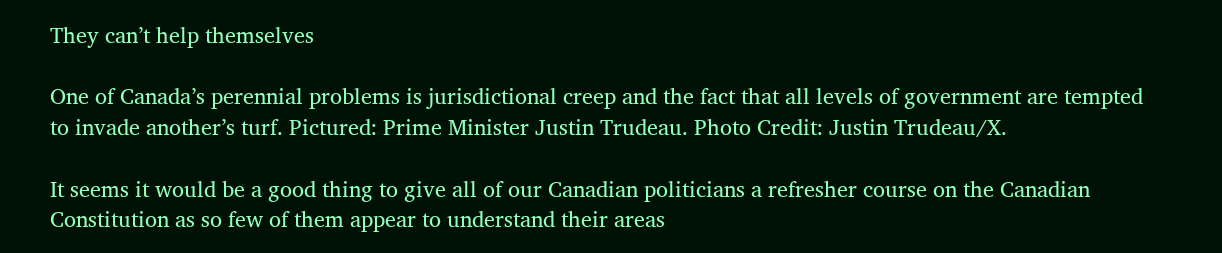They can’t help themselves

One of Canada’s perennial problems is jurisdictional creep and the fact that all levels of government are tempted to invade another’s turf. Pictured: Prime Minister Justin Trudeau. Photo Credit: Justin Trudeau/X.

It seems it would be a good thing to give all of our Canadian politicians a refresher course on the Canadian Constitution as so few of them appear to understand their areas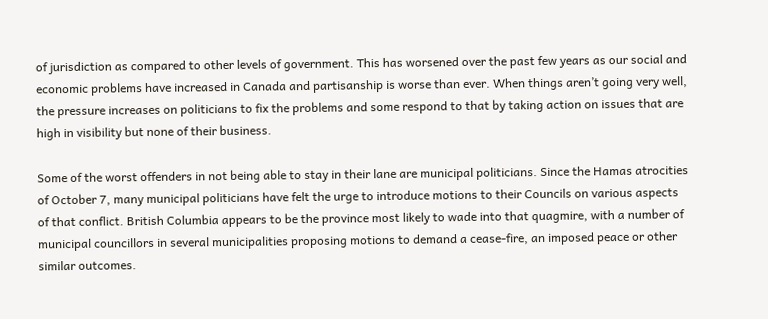of jurisdiction as compared to other levels of government. This has worsened over the past few years as our social and economic problems have increased in Canada and partisanship is worse than ever. When things aren’t going very well, the pressure increases on politicians to fix the problems and some respond to that by taking action on issues that are high in visibility but none of their business.

Some of the worst offenders in not being able to stay in their lane are municipal politicians. Since the Hamas atrocities of October 7, many municipal politicians have felt the urge to introduce motions to their Councils on various aspects of that conflict. British Columbia appears to be the province most likely to wade into that quagmire, with a number of municipal councillors in several municipalities proposing motions to demand a cease-fire, an imposed peace or other similar outcomes.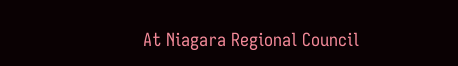At Niagara Regional Council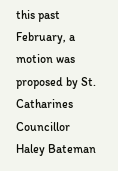this past February, a motion was proposed by St. Catharines Councillor Haley Bateman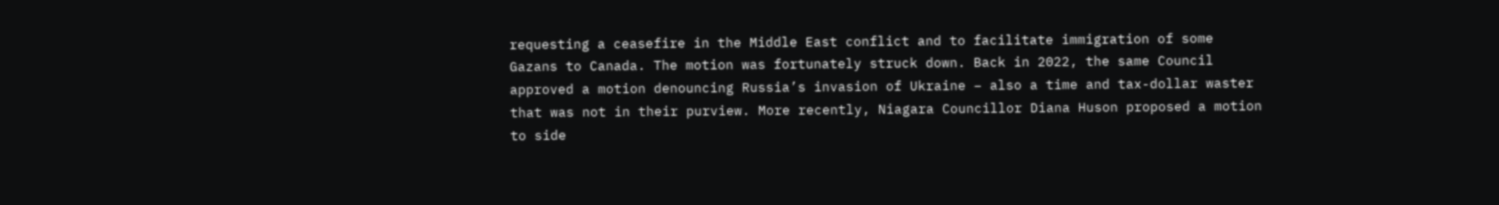requesting a ceasefire in the Middle East conflict and to facilitate immigration of some Gazans to Canada. The motion was fortunately struck down. Back in 2022, the same Council approved a motion denouncing Russia’s invasion of Ukraine – also a time and tax-dollar waster that was not in their purview. More recently, Niagara Councillor Diana Huson proposed a motion to side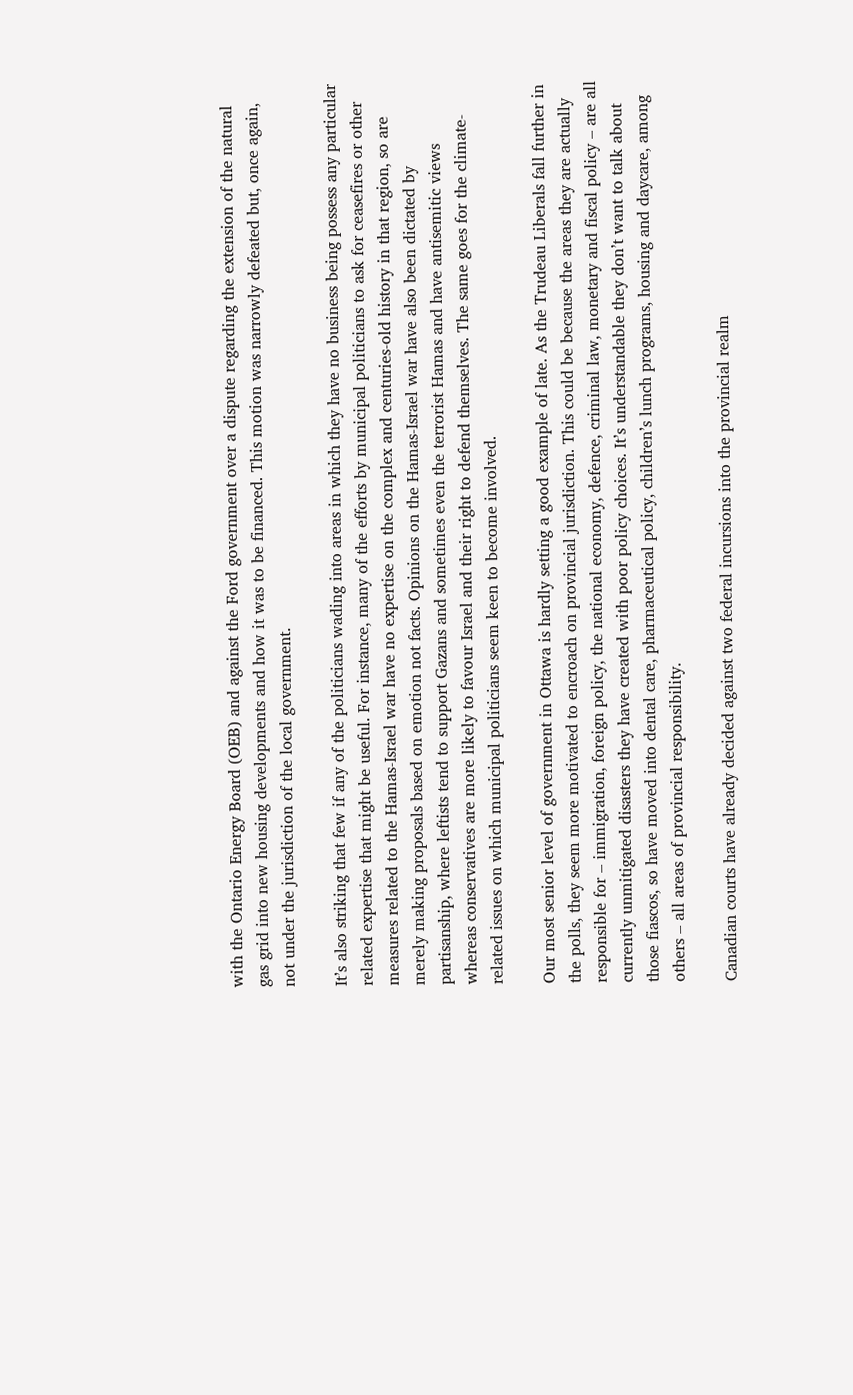with the Ontario Energy Board (OEB) and against the Ford government over a dispute regarding the extension of the natural gas grid into new housing developments and how it was to be financed. This motion was narrowly defeated but, once again, not under the jurisdiction of the local government.

It’s also striking that few if any of the politicians wading into areas in which they have no business being possess any particular related expertise that might be useful. For instance, many of the efforts by municipal politicians to ask for ceasefires or other measures related to the Hamas-Israel war have no expertise on the complex and centuries-old history in that region, so are merely making proposals based on emotion not facts. Opinions on the Hamas-Israel war have also been dictated by partisanship, where leftists tend to support Gazans and sometimes even the terrorist Hamas and have antisemitic views whereas conservatives are more likely to favour Israel and their right to defend themselves. The same goes for the climate-related issues on which municipal politicians seem keen to become involved.

Our most senior level of government in Ottawa is hardly setting a good example of late. As the Trudeau Liberals fall further in the polls, they seem more motivated to encroach on provincial jurisdiction. This could be because the areas they are actually responsible for – immigration, foreign policy, the national economy, defence, criminal law, monetary and fiscal policy – are all currently unmitigated disasters they have created with poor policy choices. It’s understandable they don’t want to talk about those fiascos, so have moved into dental care, pharmaceutical policy, children’s lunch programs, housing and daycare, among others – all areas of provincial responsibility.

Canadian courts have already decided against two federal incursions into the provincial realm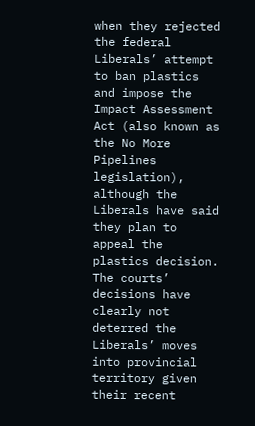when they rejected the federal Liberals’ attempt to ban plastics and impose the Impact Assessment Act (also known as the No More Pipelines legislation), although the Liberals have said they plan to appeal the plastics decision.  The courts’ decisions have clearly not deterred the Liberals’ moves into provincial territory given their recent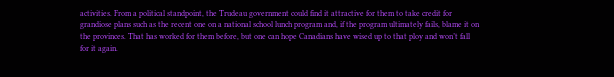activities. From a political standpoint, the Trudeau government could find it attractive for them to take credit for grandiose plans such as the recent one on a national school lunch program and, if the program ultimately fails, blame it on the provinces. That has worked for them before, but one can hope Canadians have wised up to that ploy and won’t fall for it again.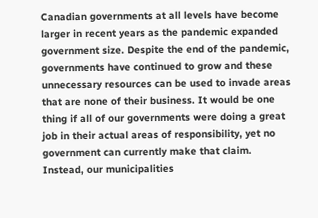Canadian governments at all levels have become larger in recent years as the pandemic expanded government size. Despite the end of the pandemic, governments have continued to grow and these unnecessary resources can be used to invade areas that are none of their business. It would be one thing if all of our governments were doing a great job in their actual areas of responsibility, yet no government can currently make that claim. Instead, our municipalities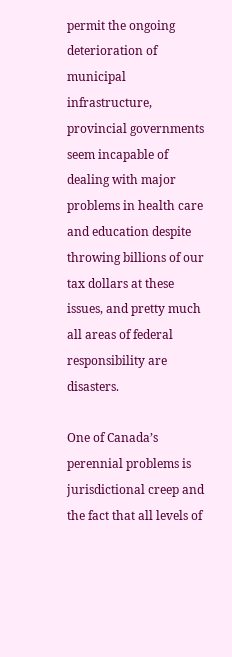permit the ongoing deterioration of municipal infrastructure, provincial governments seem incapable of dealing with major problems in health care and education despite throwing billions of our tax dollars at these issues, and pretty much all areas of federal responsibility are disasters.

One of Canada’s perennial problems is jurisdictional creep and the fact that all levels of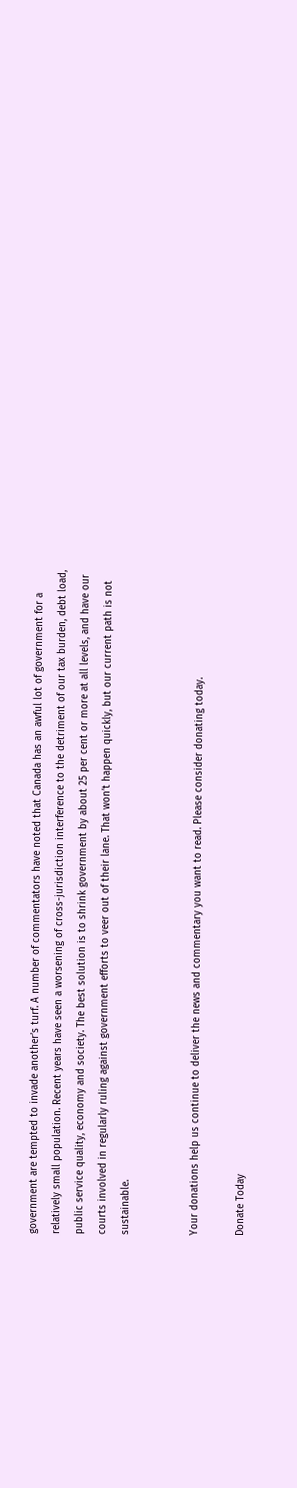government are tempted to invade another’s turf. A number of commentators have noted that Canada has an awful lot of government for a relatively small population. Recent years have seen a worsening of cross-jurisdiction interference to the detriment of our tax burden, debt load, public service quality, economy and society. The best solution is to shrink government by about 25 per cent or more at all levels, and have our courts involved in regularly ruling against government efforts to veer out of their lane. That won’t happen quickly, but our current path is not sustainable.


Your donations help us continue to deliver the news and commentary you want to read. Please consider donating today.

Donate Today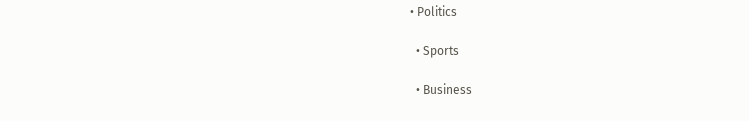• Politics

  • Sports

  • Business